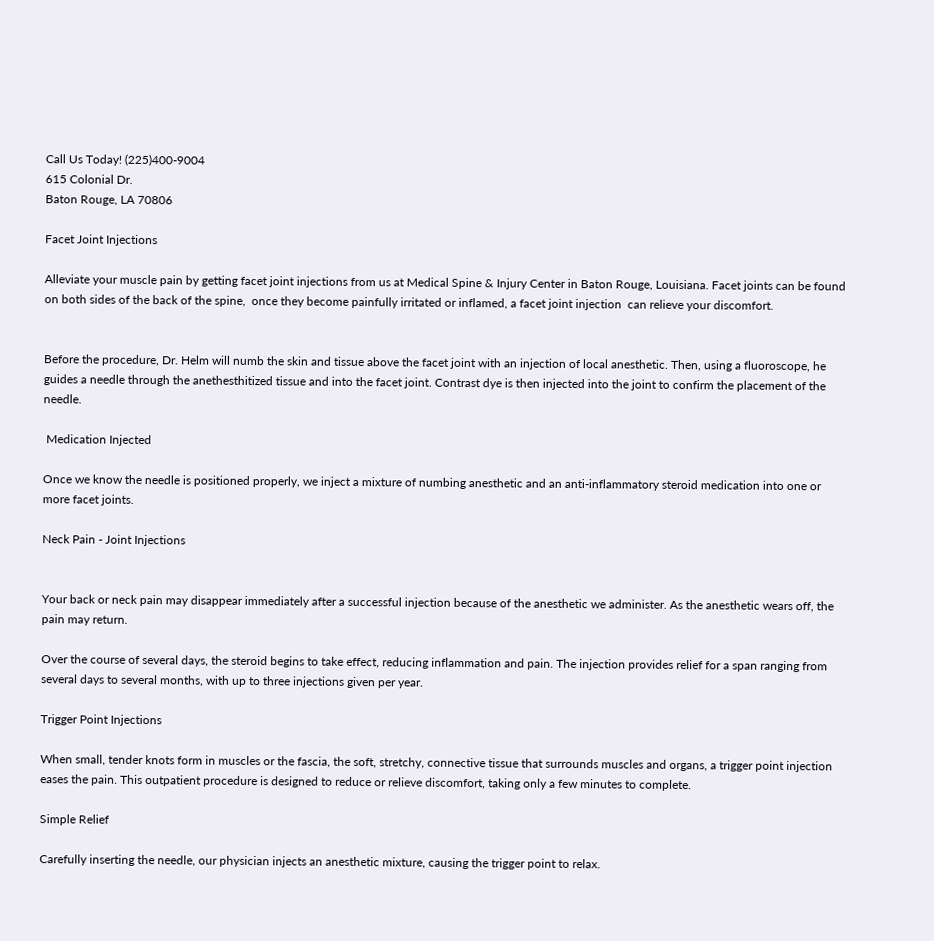Call Us Today! (225)400-9004
615 Colonial Dr.
Baton Rouge, LA 70806

Facet Joint Injections

Alleviate your muscle pain by getting facet joint injections from us at Medical Spine & Injury Center in Baton Rouge, Louisiana. Facet joints can be found on both sides of the back of the spine,  once they become painfully irritated or inflamed, a facet joint injection  can relieve your discomfort.


Before the procedure, Dr. Helm will numb the skin and tissue above the facet joint with an injection of local anesthetic. Then, using a fluoroscope, he guides a needle through the anethesthitized tissue and into the facet joint. Contrast dye is then injected into the joint to confirm the placement of the needle.

 Medication Injected

Once we know the needle is positioned properly, we inject a mixture of numbing anesthetic and an anti-inflammatory steroid medication into one or more facet joints.

Neck Pain - Joint Injections


Your back or neck pain may disappear immediately after a successful injection because of the anesthetic we administer. As the anesthetic wears off, the pain may return.

Over the course of several days, the steroid begins to take effect, reducing inflammation and pain. The injection provides relief for a span ranging from several days to several months, with up to three injections given per year.

Trigger Point Injections

When small, tender knots form in muscles or the fascia, the soft, stretchy, connective tissue that surrounds muscles and organs, a trigger point injection eases the pain. This outpatient procedure is designed to reduce or relieve discomfort, taking only a few minutes to complete.

Simple Relief

Carefully inserting the needle, our physician injects an anesthetic mixture, causing the trigger point to relax.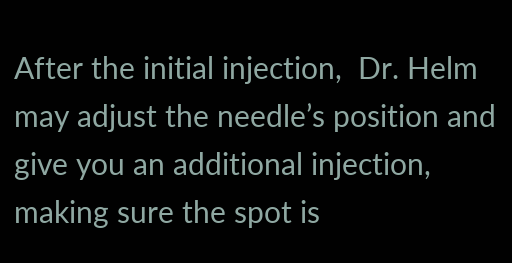After the initial injection,  Dr. Helm may adjust the needle’s position and give you an additional injection, making sure the spot is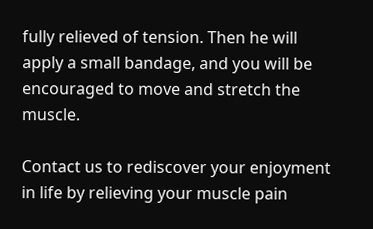fully relieved of tension. Then he will apply a small bandage, and you will be  encouraged to move and stretch the muscle.

Contact us to rediscover your enjoyment in life by relieving your muscle pain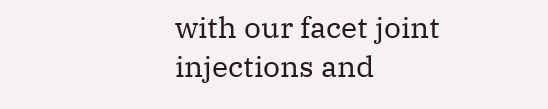with our facet joint injections and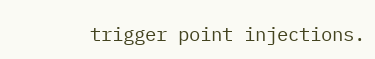trigger point injections.